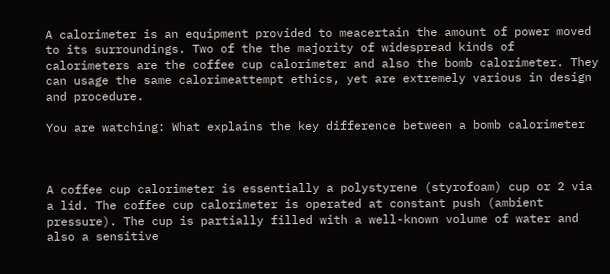A calorimeter is an equipment provided to meacertain the amount of power moved to its surroundings. Two of the the majority of widespread kinds of calorimeters are the coffee cup calorimeter and also the bomb calorimeter. They can usage the same calorimeattempt ethics, yet are extremely various in design and procedure.

You are watching: What explains the key difference between a bomb calorimeter



A coffee cup calorimeter is essentially a polystyrene (styrofoam) cup or 2 via a lid. The coffee cup calorimeter is operated at constant push (ambient pressure). The cup is partially filled with a well-known volume of water and also a sensitive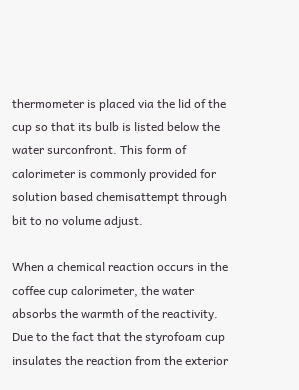thermometer is placed via the lid of the cup so that its bulb is listed below the water surconfront. This form of calorimeter is commonly provided for solution based chemisattempt through bit to no volume adjust.

When a chemical reaction occurs in the coffee cup calorimeter, the water absorbs the warmth of the reactivity. Due to the fact that the styrofoam cup insulates the reaction from the exterior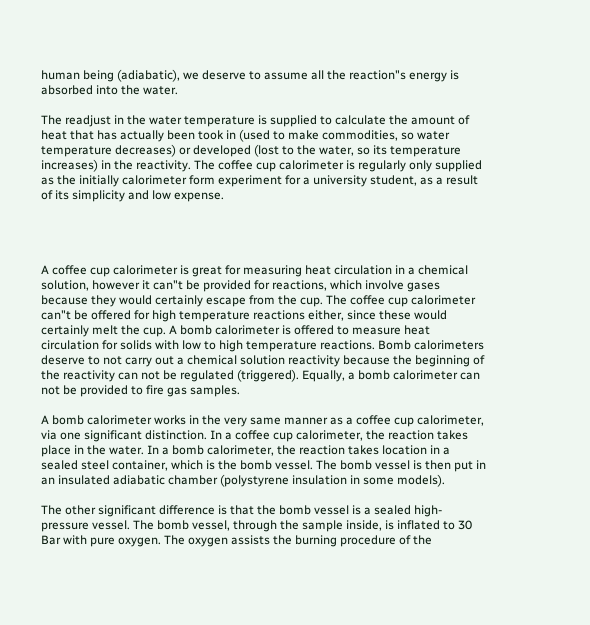human being (adiabatic), we deserve to assume all the reaction"s energy is absorbed into the water.

The readjust in the water temperature is supplied to calculate the amount of heat that has actually been took in (used to make commodities, so water temperature decreases) or developed (lost to the water, so its temperature increases) in the reactivity. The coffee cup calorimeter is regularly only supplied as the initially calorimeter form experiment for a university student, as a result of its simplicity and low expense.




A coffee cup calorimeter is great for measuring heat circulation in a chemical solution, however it can"t be provided for reactions, which involve gases because they would certainly escape from the cup. The coffee cup calorimeter can"t be offered for high temperature reactions either, since these would certainly melt the cup. A bomb calorimeter is offered to measure heat circulation for solids with low to high temperature reactions. Bomb calorimeters deserve to not carry out a chemical solution reactivity because the beginning of the reactivity can not be regulated (triggered). Equally, a bomb calorimeter can not be provided to fire gas samples.

A bomb calorimeter works in the very same manner as a coffee cup calorimeter, via one significant distinction. In a coffee cup calorimeter, the reaction takes place in the water. In a bomb calorimeter, the reaction takes location in a sealed steel container, which is the bomb vessel. The bomb vessel is then put in an insulated adiabatic chamber (polystyrene insulation in some models).

The other significant difference is that the bomb vessel is a sealed high-pressure vessel. The bomb vessel, through the sample inside, is inflated to 30 Bar with pure oxygen. The oxygen assists the burning procedure of the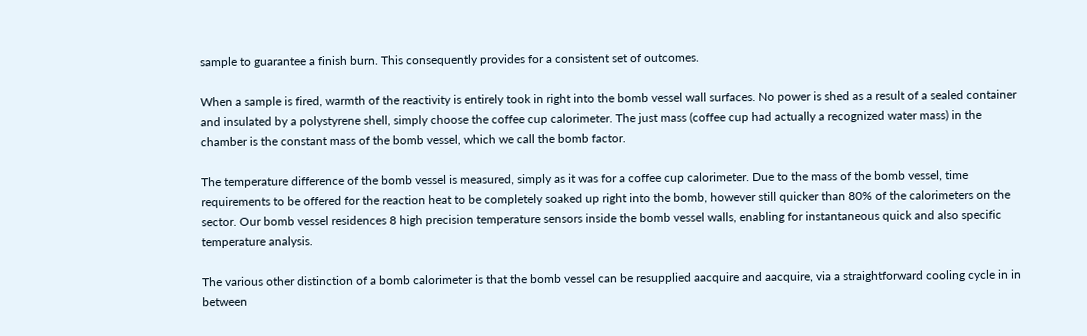sample to guarantee a finish burn. This consequently provides for a consistent set of outcomes.

When a sample is fired, warmth of the reactivity is entirely took in right into the bomb vessel wall surfaces. No power is shed as a result of a sealed container and insulated by a polystyrene shell, simply choose the coffee cup calorimeter. The just mass (coffee cup had actually a recognized water mass) in the chamber is the constant mass of the bomb vessel, which we call the bomb factor.

The temperature difference of the bomb vessel is measured, simply as it was for a coffee cup calorimeter. Due to the mass of the bomb vessel, time requirements to be offered for the reaction heat to be completely soaked up right into the bomb, however still quicker than 80% of the calorimeters on the sector. Our bomb vessel residences 8 high precision temperature sensors inside the bomb vessel walls, enabling for instantaneous quick and also specific temperature analysis.

The various other distinction of a bomb calorimeter is that the bomb vessel can be resupplied aacquire and aacquire, via a straightforward cooling cycle in in between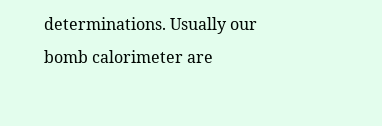determinations. Usually our bomb calorimeter are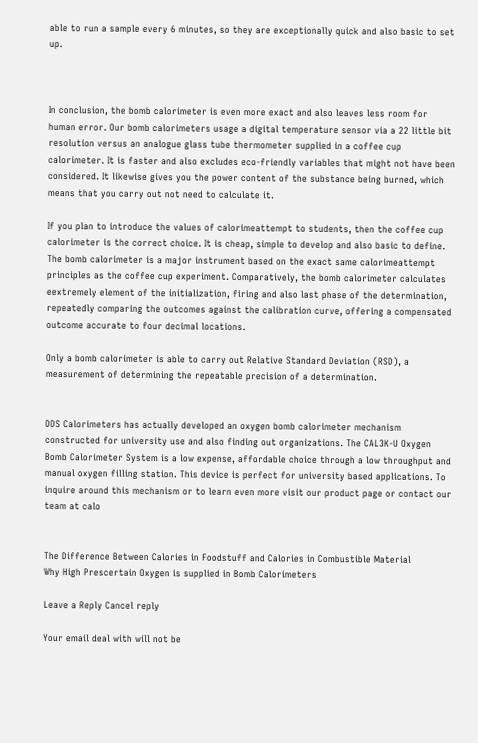able to run a sample every 6 minutes, so they are exceptionally quick and also basic to set up.



In conclusion, the bomb calorimeter is even more exact and also leaves less room for human error. Our bomb calorimeters usage a digital temperature sensor via a 22 little bit resolution versus an analogue glass tube thermometer supplied in a coffee cup calorimeter. It is faster and also excludes eco-friendly variables that might not have been considered. It likewise gives you the power content of the substance being burned, which means that you carry out not need to calculate it.

If you plan to introduce the values of calorimeattempt to students, then the coffee cup calorimeter is the correct choice. It is cheap, simple to develop and also basic to define. The bomb calorimeter is a major instrument based on the exact same calorimeattempt principles as the coffee cup experiment. Comparatively, the bomb calorimeter calculates eextremely element of the initialization, firing and also last phase of the determination, repeatedly comparing the outcomes against the calibration curve, offering a compensated outcome accurate to four decimal locations.

Only a bomb calorimeter is able to carry out Relative Standard Deviation (RSD), a measurement of determining the repeatable precision of a determination.


DDS Calorimeters has actually developed an oxygen bomb calorimeter mechanism constructed for university use and also finding out organizations. The CAL3K-U Oxygen Bomb Calorimeter System is a low expense, affordable choice through a low throughput and manual oxygen filling station. This device is perfect for university based applications. To inquire around this mechanism or to learn even more visit our product page or contact our team at calo


The Difference Between Calories in Foodstuff and Calories in Combustible Material
Why High Prescertain Oxygen is supplied in Bomb Calorimeters

Leave a Reply Cancel reply

Your email deal with will not be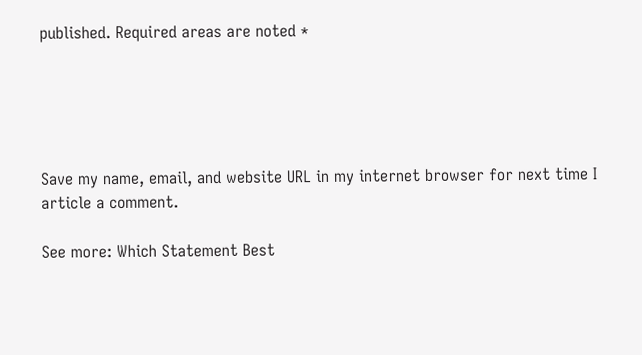published. Required areas are noted *





Save my name, email, and website URL in my internet browser for next time I article a comment.

See more: Which Statement Best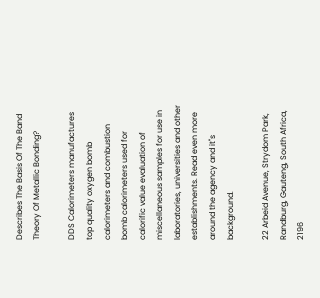Describes The Basis Of The Band Theory Of Metallic Bonding?

DDS Calorimeters manufactures top quality oxygen bomb calorimeters and combustion bomb calorimeters used for calorific value evaluation of miscellaneous samples for use in laboratories, universities and other establishments. Read even more around the agency and it"s background.

22 Arbeid Avenue, Strydom Park, Randburg, Gauteng, South Africa, 2196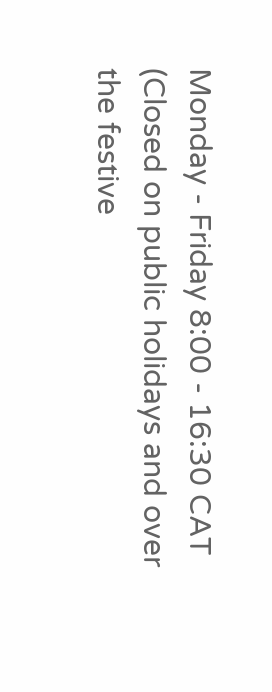Monday - Friday 8:00 - 16:30 CAT (Closed on public holidays and over the festive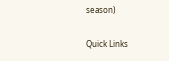season)

Quick Links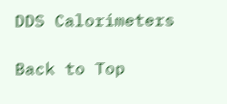DDS Calorimeters

Back to Top